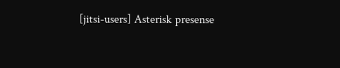[jitsi-users] Asterisk presense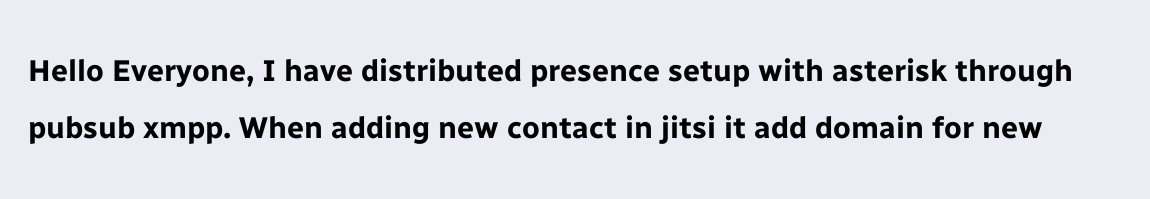Hello Everyone, I have distributed presence setup with asterisk through pubsub xmpp. When adding new contact in jitsi it add domain for new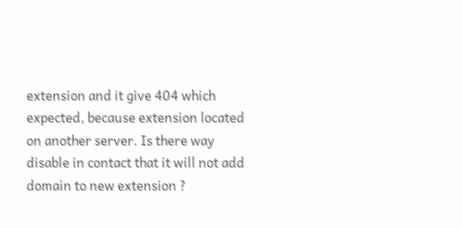extension and it give 404 which expected, because extension located on another server. Is there way disable in contact that it will not add domain to new extension ?